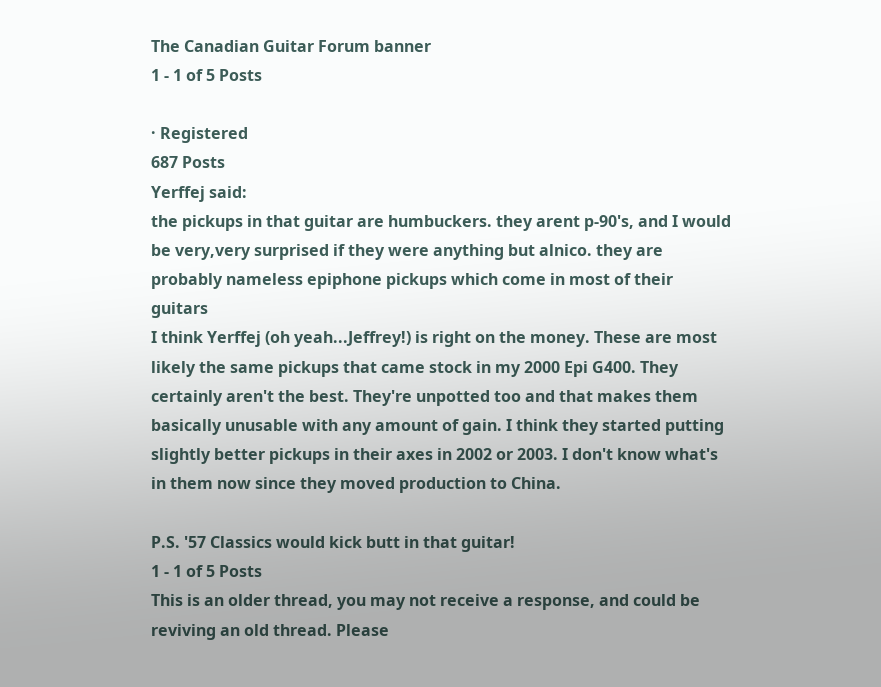The Canadian Guitar Forum banner
1 - 1 of 5 Posts

· Registered
687 Posts
Yerffej said:
the pickups in that guitar are humbuckers. they arent p-90's, and I would be very,very surprised if they were anything but alnico. they are probably nameless epiphone pickups which come in most of their guitars
I think Yerffej (oh yeah...Jeffrey!) is right on the money. These are most likely the same pickups that came stock in my 2000 Epi G400. They certainly aren't the best. They're unpotted too and that makes them basically unusable with any amount of gain. I think they started putting slightly better pickups in their axes in 2002 or 2003. I don't know what's in them now since they moved production to China.

P.S. '57 Classics would kick butt in that guitar!
1 - 1 of 5 Posts
This is an older thread, you may not receive a response, and could be reviving an old thread. Please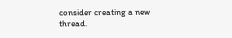consider creating a new thread.